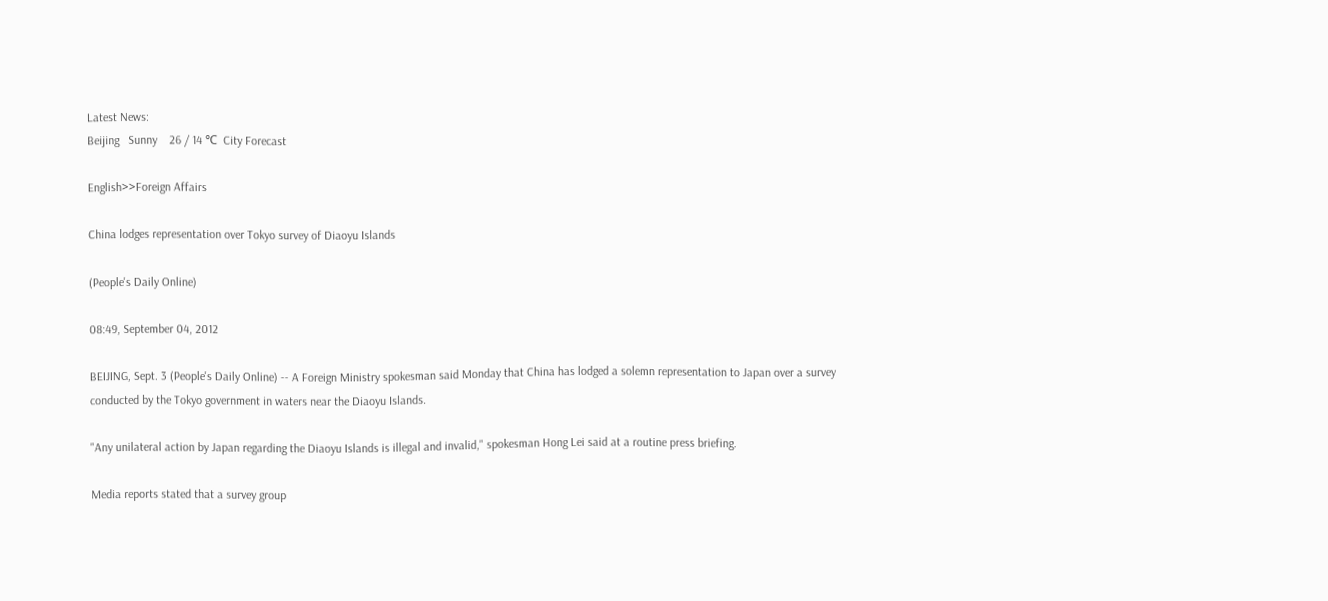Latest News:
Beijing   Sunny    26 / 14 ℃  City Forecast

English>>Foreign Affairs

China lodges representation over Tokyo survey of Diaoyu Islands

(People's Daily Online)

08:49, September 04, 2012

BEIJING, Sept. 3 (People's Daily Online) -- A Foreign Ministry spokesman said Monday that China has lodged a solemn representation to Japan over a survey conducted by the Tokyo government in waters near the Diaoyu Islands.

"Any unilateral action by Japan regarding the Diaoyu Islands is illegal and invalid," spokesman Hong Lei said at a routine press briefing.

Media reports stated that a survey group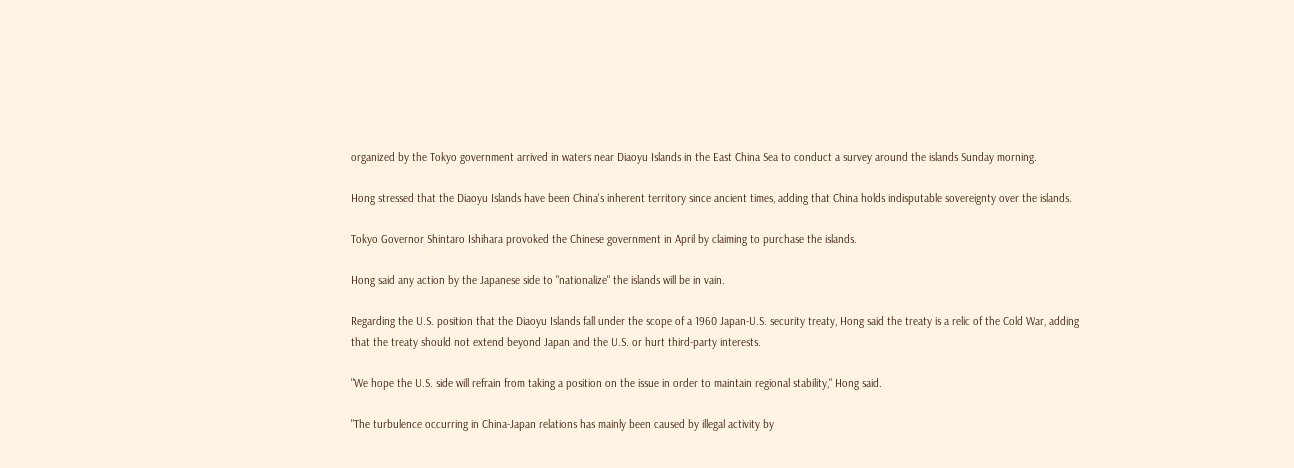organized by the Tokyo government arrived in waters near Diaoyu Islands in the East China Sea to conduct a survey around the islands Sunday morning.

Hong stressed that the Diaoyu Islands have been China's inherent territory since ancient times, adding that China holds indisputable sovereignty over the islands.

Tokyo Governor Shintaro Ishihara provoked the Chinese government in April by claiming to purchase the islands.

Hong said any action by the Japanese side to "nationalize" the islands will be in vain.

Regarding the U.S. position that the Diaoyu Islands fall under the scope of a 1960 Japan-U.S. security treaty, Hong said the treaty is a relic of the Cold War, adding that the treaty should not extend beyond Japan and the U.S. or hurt third-party interests.

"We hope the U.S. side will refrain from taking a position on the issue in order to maintain regional stability," Hong said.

"The turbulence occurring in China-Japan relations has mainly been caused by illegal activity by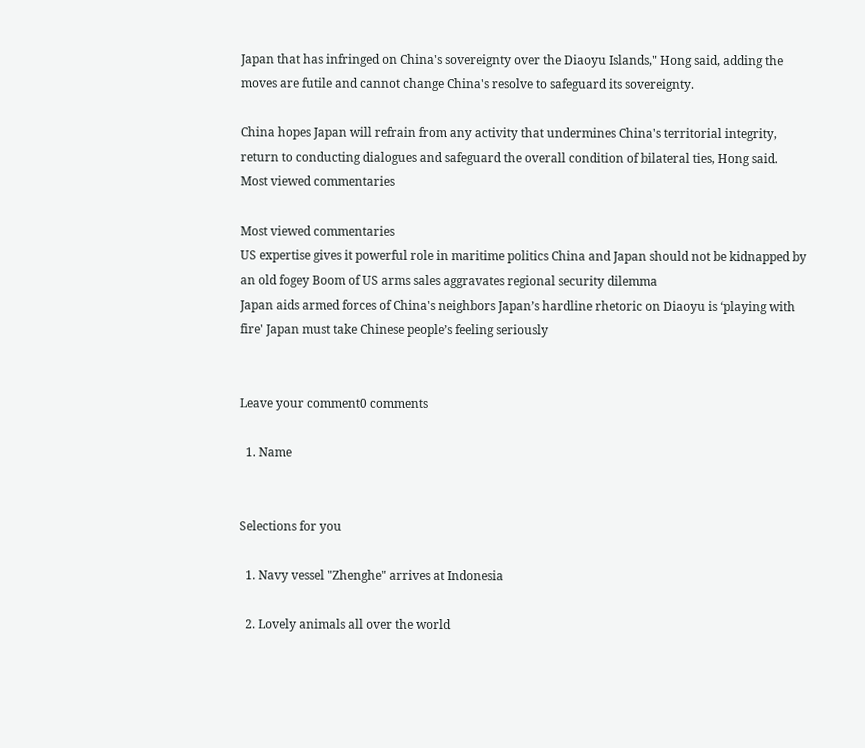Japan that has infringed on China's sovereignty over the Diaoyu Islands," Hong said, adding the moves are futile and cannot change China's resolve to safeguard its sovereignty.

China hopes Japan will refrain from any activity that undermines China's territorial integrity, return to conducting dialogues and safeguard the overall condition of bilateral ties, Hong said. Most viewed commentaries

Most viewed commentaries
US expertise gives it powerful role in maritime politics China and Japan should not be kidnapped by an old fogey Boom of US arms sales aggravates regional security dilemma
Japan aids armed forces of China's neighbors Japan’s hardline rhetoric on Diaoyu is ‘playing with fire' Japan must take Chinese people’s feeling seriously


Leave your comment0 comments

  1. Name


Selections for you

  1. Navy vessel "Zhenghe" arrives at Indonesia

  2. Lovely animals all over the world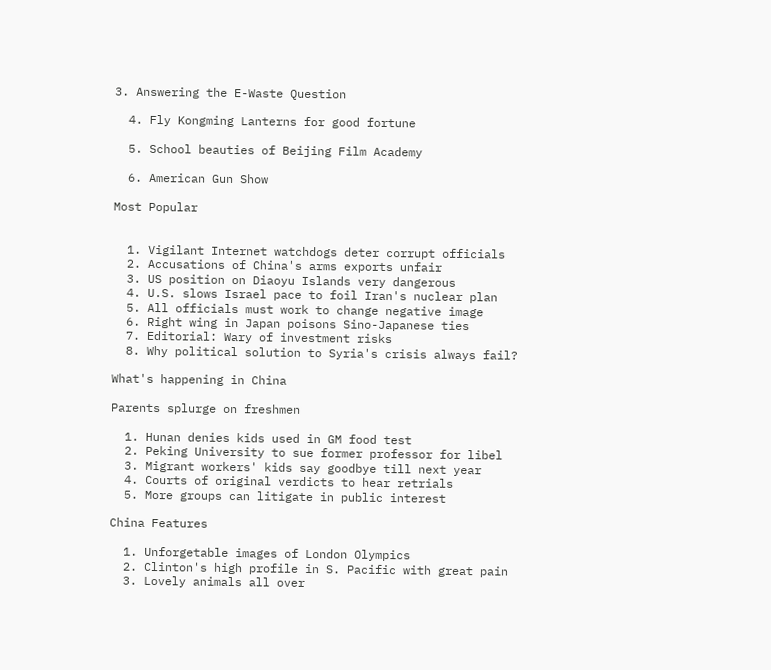3. Answering the E-Waste Question

  4. Fly Kongming Lanterns for good fortune

  5. School beauties of Beijing Film Academy

  6. American Gun Show

Most Popular


  1. Vigilant Internet watchdogs deter corrupt officials
  2. Accusations of China's arms exports unfair
  3. US position on Diaoyu Islands very dangerous
  4. U.S. slows Israel pace to foil Iran's nuclear plan
  5. All officials must work to change negative image
  6. Right wing in Japan poisons Sino-Japanese ties
  7. Editorial: Wary of investment risks
  8. Why political solution to Syria's crisis always fail?

What's happening in China

Parents splurge on freshmen

  1. Hunan denies kids used in GM food test
  2. Peking University to sue former professor for libel
  3. Migrant workers' kids say goodbye till next year
  4. Courts of original verdicts to hear retrials
  5. More groups can litigate in public interest

China Features

  1. Unforgetable images of London Olympics
  2. Clinton's high profile in S. Pacific with great pain
  3. Lovely animals all over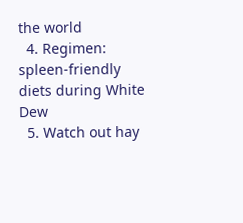the world
  4. Regimen: spleen-friendly diets during White Dew
  5. Watch out hay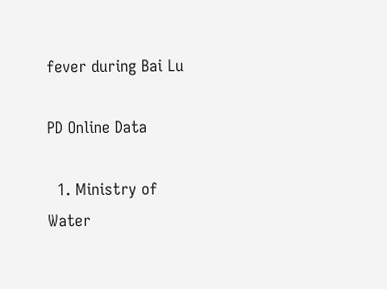fever during Bai Lu

PD Online Data

  1. Ministry of Water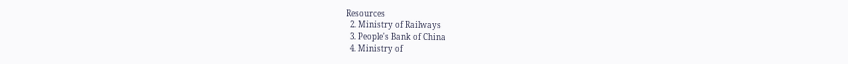Resources
  2. Ministry of Railways
  3. People's Bank of China
  4. Ministry of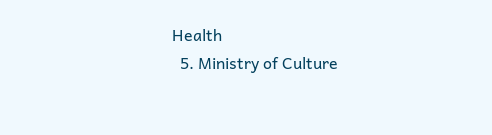Health
  5. Ministry of Culture